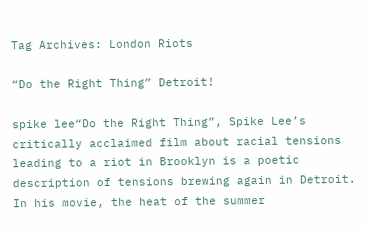Tag Archives: London Riots

“Do the Right Thing” Detroit!

spike lee“Do the Right Thing”, Spike Lee’s critically acclaimed film about racial tensions leading to a riot in Brooklyn is a poetic description of tensions brewing again in Detroit. In his movie, the heat of the summer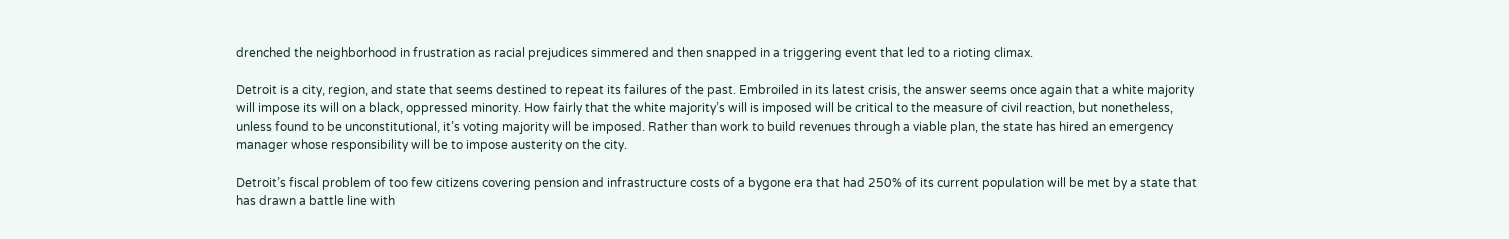drenched the neighborhood in frustration as racial prejudices simmered and then snapped in a triggering event that led to a rioting climax.

Detroit is a city, region, and state that seems destined to repeat its failures of the past. Embroiled in its latest crisis, the answer seems once again that a white majority will impose its will on a black, oppressed minority. How fairly that the white majority’s will is imposed will be critical to the measure of civil reaction, but nonetheless, unless found to be unconstitutional, it’s voting majority will be imposed. Rather than work to build revenues through a viable plan, the state has hired an emergency manager whose responsibility will be to impose austerity on the city.

Detroit’s fiscal problem of too few citizens covering pension and infrastructure costs of a bygone era that had 250% of its current population will be met by a state that has drawn a battle line with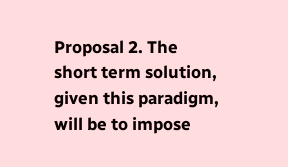Proposal 2. The short term solution, given this paradigm, will be to impose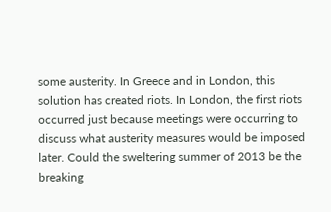some austerity. In Greece and in London, this solution has created riots. In London, the first riots occurred just because meetings were occurring to discuss what austerity measures would be imposed later. Could the sweltering summer of 2013 be the breaking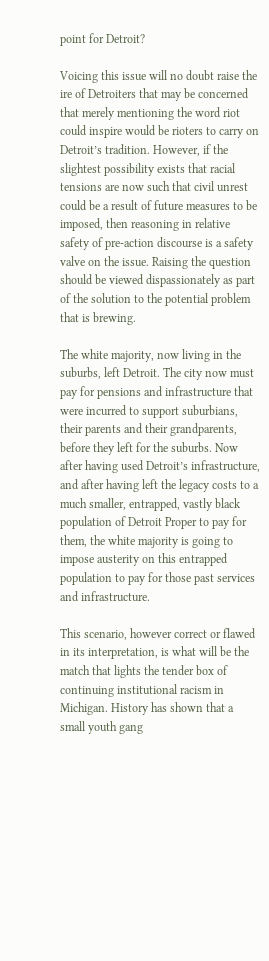point for Detroit?

Voicing this issue will no doubt raise the ire of Detroiters that may be concerned that merely mentioning the word riot could inspire would be rioters to carry on Detroit’s tradition. However, if the slightest possibility exists that racial tensions are now such that civil unrest could be a result of future measures to be imposed, then reasoning in relative safety of pre-action discourse is a safety valve on the issue. Raising the question should be viewed dispassionately as part of the solution to the potential problem that is brewing.

The white majority, now living in the suburbs, left Detroit. The city now must pay for pensions and infrastructure that were incurred to support suburbians, their parents and their grandparents, before they left for the suburbs. Now after having used Detroit’s infrastructure, and after having left the legacy costs to a much smaller, entrapped, vastly black population of Detroit Proper to pay for them, the white majority is going to impose austerity on this entrapped population to pay for those past services and infrastructure.

This scenario, however correct or flawed in its interpretation, is what will be the match that lights the tender box of continuing institutional racism in Michigan. History has shown that a small youth gang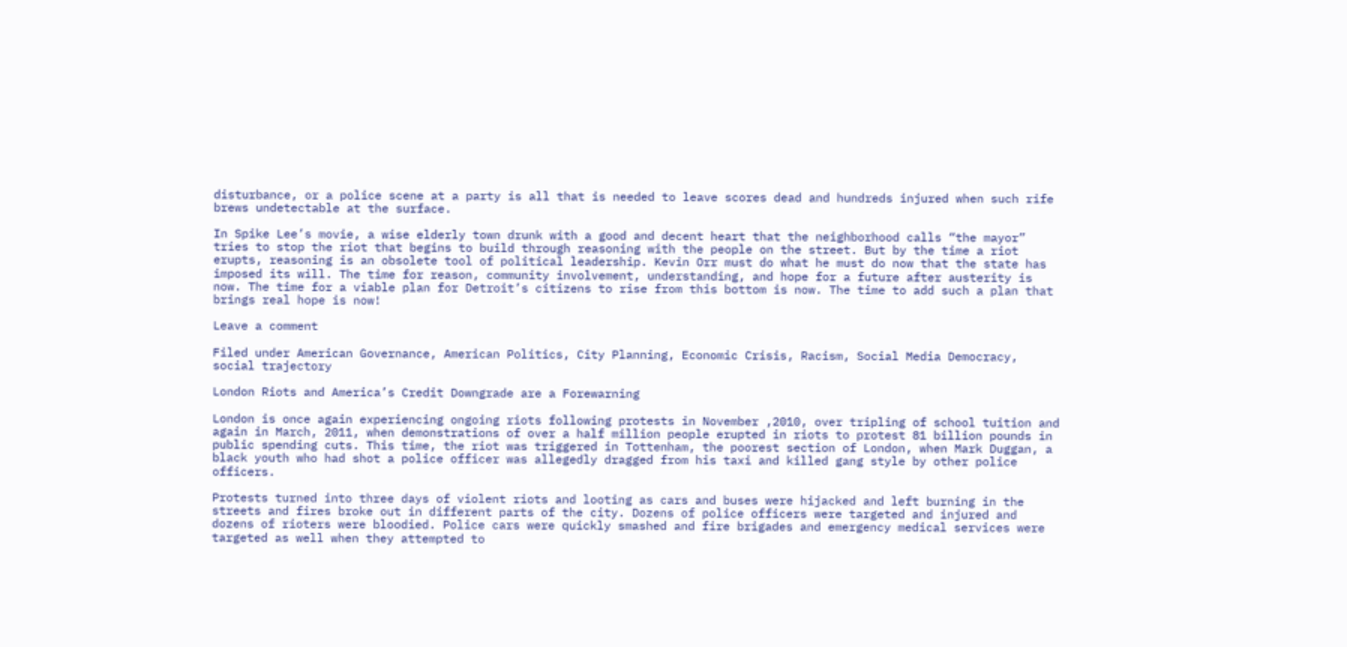disturbance, or a police scene at a party is all that is needed to leave scores dead and hundreds injured when such rife brews undetectable at the surface.

In Spike Lee’s movie, a wise elderly town drunk with a good and decent heart that the neighborhood calls “the mayor” tries to stop the riot that begins to build through reasoning with the people on the street. But by the time a riot erupts, reasoning is an obsolete tool of political leadership. Kevin Orr must do what he must do now that the state has imposed its will. The time for reason, community involvement, understanding, and hope for a future after austerity is now. The time for a viable plan for Detroit’s citizens to rise from this bottom is now. The time to add such a plan that brings real hope is now!

Leave a comment

Filed under American Governance, American Politics, City Planning, Economic Crisis, Racism, Social Media Democracy, social trajectory

London Riots and America’s Credit Downgrade are a Forewarning

London is once again experiencing ongoing riots following protests in November ,2010, over tripling of school tuition and again in March, 2011, when demonstrations of over a half million people erupted in riots to protest 81 billion pounds in public spending cuts. This time, the riot was triggered in Tottenham, the poorest section of London, when Mark Duggan, a black youth who had shot a police officer was allegedly dragged from his taxi and killed gang style by other police officers.

Protests turned into three days of violent riots and looting as cars and buses were hijacked and left burning in the streets and fires broke out in different parts of the city. Dozens of police officers were targeted and injured and dozens of rioters were bloodied. Police cars were quickly smashed and fire brigades and emergency medical services were targeted as well when they attempted to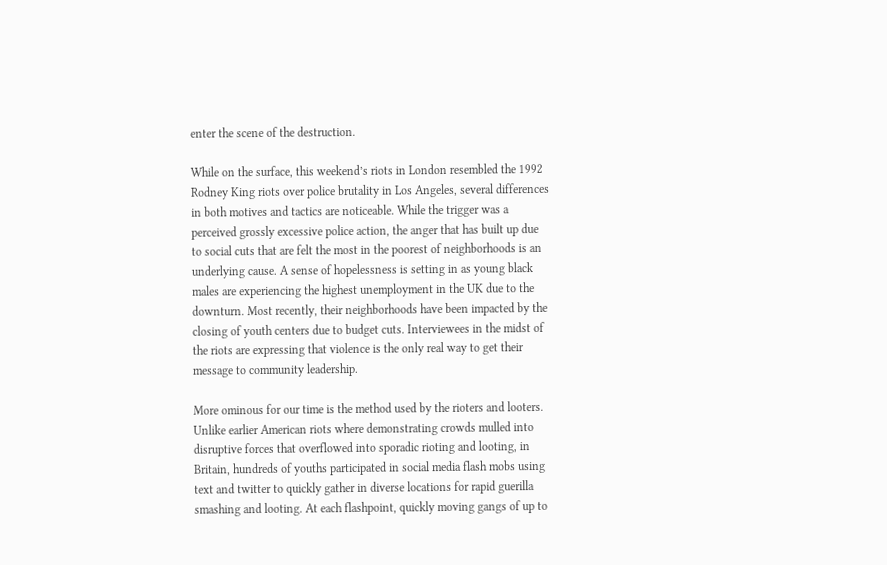enter the scene of the destruction.

While on the surface, this weekend’s riots in London resembled the 1992 Rodney King riots over police brutality in Los Angeles, several differences in both motives and tactics are noticeable. While the trigger was a perceived grossly excessive police action, the anger that has built up due to social cuts that are felt the most in the poorest of neighborhoods is an underlying cause. A sense of hopelessness is setting in as young black males are experiencing the highest unemployment in the UK due to the downturn. Most recently, their neighborhoods have been impacted by the closing of youth centers due to budget cuts. Interviewees in the midst of the riots are expressing that violence is the only real way to get their message to community leadership.

More ominous for our time is the method used by the rioters and looters. Unlike earlier American riots where demonstrating crowds mulled into disruptive forces that overflowed into sporadic rioting and looting, in Britain, hundreds of youths participated in social media flash mobs using text and twitter to quickly gather in diverse locations for rapid guerilla smashing and looting. At each flashpoint, quickly moving gangs of up to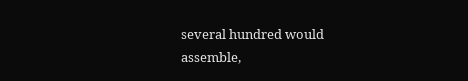several hundred would assemble,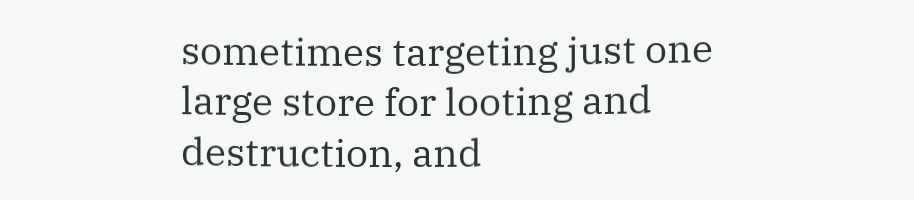sometimes targeting just one large store for looting and destruction, and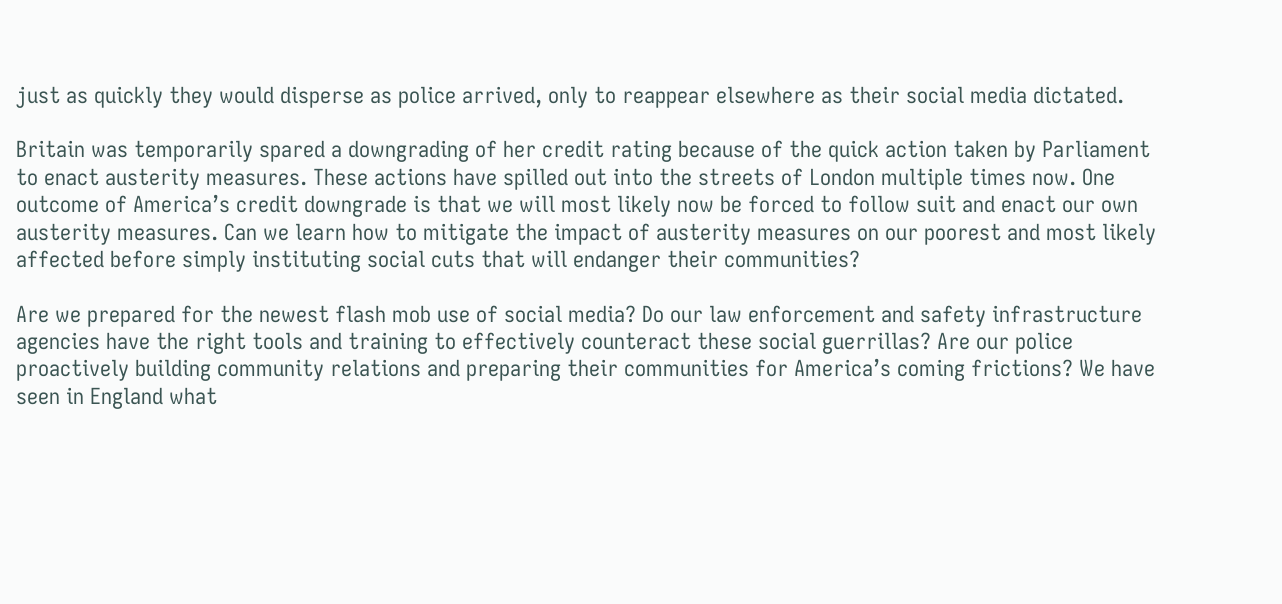just as quickly they would disperse as police arrived, only to reappear elsewhere as their social media dictated.

Britain was temporarily spared a downgrading of her credit rating because of the quick action taken by Parliament to enact austerity measures. These actions have spilled out into the streets of London multiple times now. One outcome of America’s credit downgrade is that we will most likely now be forced to follow suit and enact our own austerity measures. Can we learn how to mitigate the impact of austerity measures on our poorest and most likely affected before simply instituting social cuts that will endanger their communities?

Are we prepared for the newest flash mob use of social media? Do our law enforcement and safety infrastructure agencies have the right tools and training to effectively counteract these social guerrillas? Are our police proactively building community relations and preparing their communities for America’s coming frictions? We have seen in England what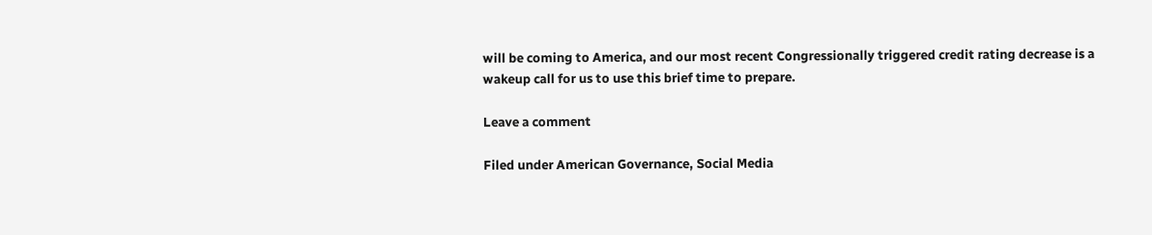will be coming to America, and our most recent Congressionally triggered credit rating decrease is a wakeup call for us to use this brief time to prepare.

Leave a comment

Filed under American Governance, Social Media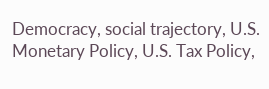Democracy, social trajectory, U.S. Monetary Policy, U.S. Tax Policy,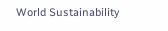World Sustainability